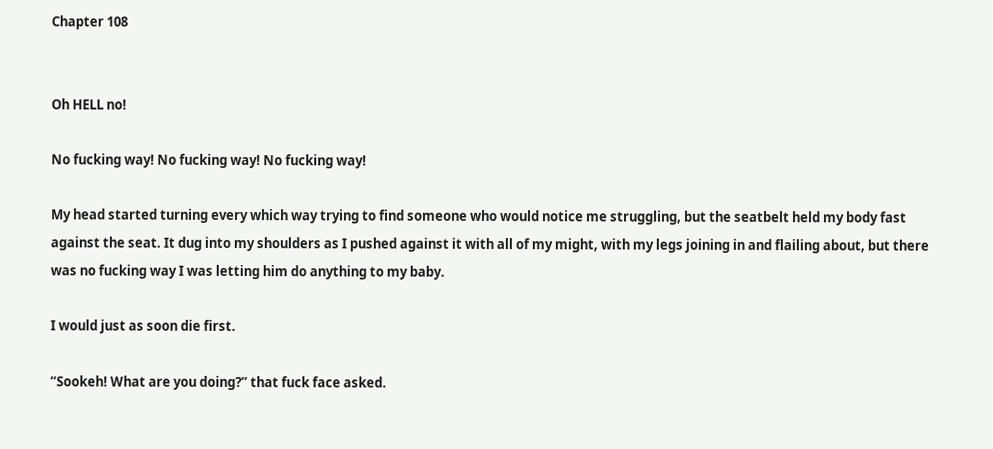Chapter 108


Oh HELL no!

No fucking way! No fucking way! No fucking way!

My head started turning every which way trying to find someone who would notice me struggling, but the seatbelt held my body fast against the seat. It dug into my shoulders as I pushed against it with all of my might, with my legs joining in and flailing about, but there was no fucking way I was letting him do anything to my baby.

I would just as soon die first.

“Sookeh! What are you doing?” that fuck face asked.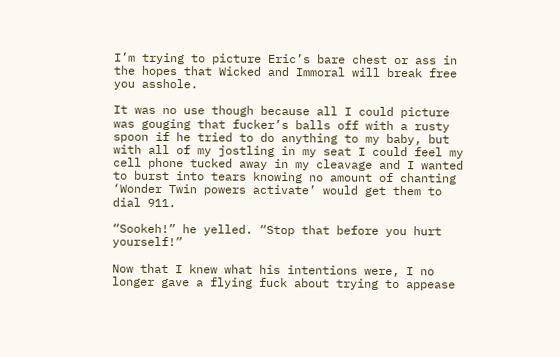I’m trying to picture Eric’s bare chest or ass in the hopes that Wicked and Immoral will break free you asshole.

It was no use though because all I could picture was gouging that fucker’s balls off with a rusty spoon if he tried to do anything to my baby, but with all of my jostling in my seat I could feel my cell phone tucked away in my cleavage and I wanted to burst into tears knowing no amount of chanting ‘Wonder Twin powers activate’ would get them to dial 911.

“Sookeh!” he yelled. “Stop that before you hurt yourself!”

Now that I knew what his intentions were, I no longer gave a flying fuck about trying to appease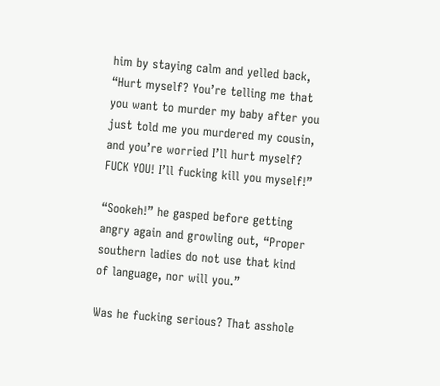him by staying calm and yelled back, “Hurt myself? You’re telling me that you want to murder my baby after you just told me you murdered my cousin, and you’re worried I’ll hurt myself? FUCK YOU! I’ll fucking kill you myself!”

“Sookeh!” he gasped before getting angry again and growling out, “Proper southern ladies do not use that kind of language, nor will you.”

Was he fucking serious? That asshole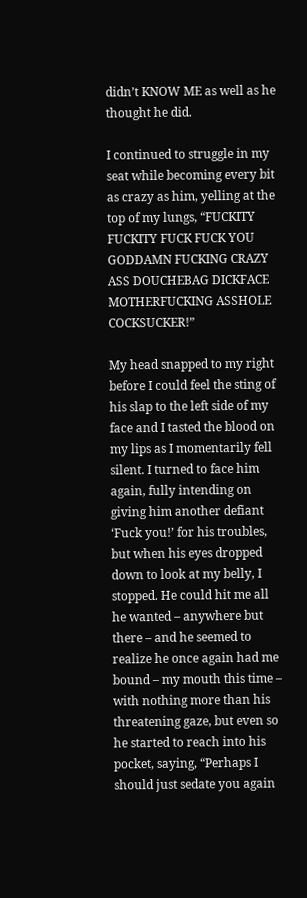didn’t KNOW ME as well as he thought he did.

I continued to struggle in my seat while becoming every bit as crazy as him, yelling at the top of my lungs, “FUCKITY FUCKITY FUCK FUCK YOU GODDAMN FUCKING CRAZY ASS DOUCHEBAG DICKFACE MOTHERFUCKING ASSHOLE COCKSUCKER!”

My head snapped to my right before I could feel the sting of his slap to the left side of my face and I tasted the blood on my lips as I momentarily fell silent. I turned to face him again, fully intending on giving him another defiant ‘Fuck you!’ for his troubles, but when his eyes dropped down to look at my belly, I stopped. He could hit me all he wanted – anywhere but there – and he seemed to realize he once again had me bound – my mouth this time – with nothing more than his threatening gaze, but even so he started to reach into his pocket, saying, “Perhaps I should just sedate you again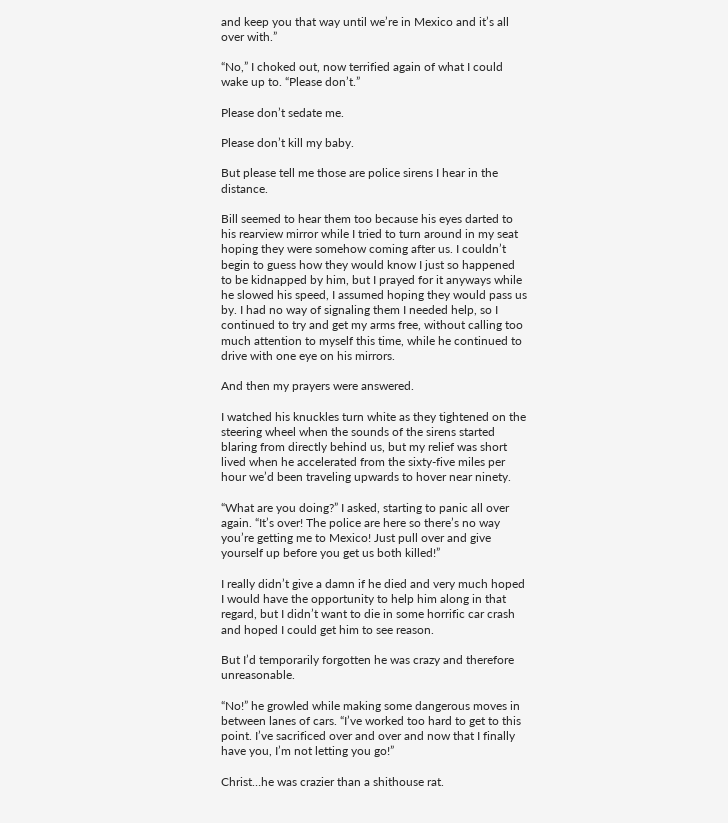and keep you that way until we’re in Mexico and it’s all over with.”

“No,” I choked out, now terrified again of what I could wake up to. “Please don’t.”

Please don’t sedate me.

Please don’t kill my baby.

But please tell me those are police sirens I hear in the distance.

Bill seemed to hear them too because his eyes darted to his rearview mirror while I tried to turn around in my seat hoping they were somehow coming after us. I couldn’t begin to guess how they would know I just so happened to be kidnapped by him, but I prayed for it anyways while he slowed his speed, I assumed hoping they would pass us by. I had no way of signaling them I needed help, so I continued to try and get my arms free, without calling too much attention to myself this time, while he continued to drive with one eye on his mirrors.

And then my prayers were answered.

I watched his knuckles turn white as they tightened on the steering wheel when the sounds of the sirens started blaring from directly behind us, but my relief was short lived when he accelerated from the sixty-five miles per hour we’d been traveling upwards to hover near ninety.

“What are you doing?” I asked, starting to panic all over again. “It’s over! The police are here so there’s no way you’re getting me to Mexico! Just pull over and give yourself up before you get us both killed!”

I really didn’t give a damn if he died and very much hoped I would have the opportunity to help him along in that regard, but I didn’t want to die in some horrific car crash and hoped I could get him to see reason.

But I’d temporarily forgotten he was crazy and therefore unreasonable.

“No!” he growled while making some dangerous moves in between lanes of cars. “I’ve worked too hard to get to this point. I’ve sacrificed over and over and now that I finally have you, I’m not letting you go!”

Christ…he was crazier than a shithouse rat.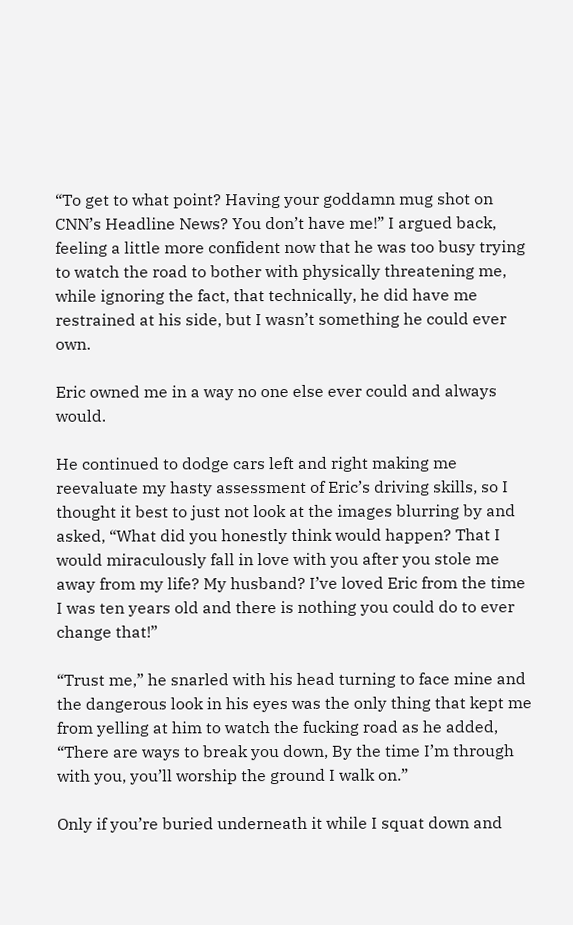“To get to what point? Having your goddamn mug shot on CNN’s Headline News? You don’t have me!” I argued back, feeling a little more confident now that he was too busy trying to watch the road to bother with physically threatening me, while ignoring the fact, that technically, he did have me restrained at his side, but I wasn’t something he could ever own.

Eric owned me in a way no one else ever could and always would.

He continued to dodge cars left and right making me reevaluate my hasty assessment of Eric’s driving skills, so I thought it best to just not look at the images blurring by and asked, “What did you honestly think would happen? That I would miraculously fall in love with you after you stole me away from my life? My husband? I’ve loved Eric from the time I was ten years old and there is nothing you could do to ever change that!”

“Trust me,” he snarled with his head turning to face mine and the dangerous look in his eyes was the only thing that kept me from yelling at him to watch the fucking road as he added, “There are ways to break you down, By the time I’m through with you, you’ll worship the ground I walk on.”

Only if you’re buried underneath it while I squat down and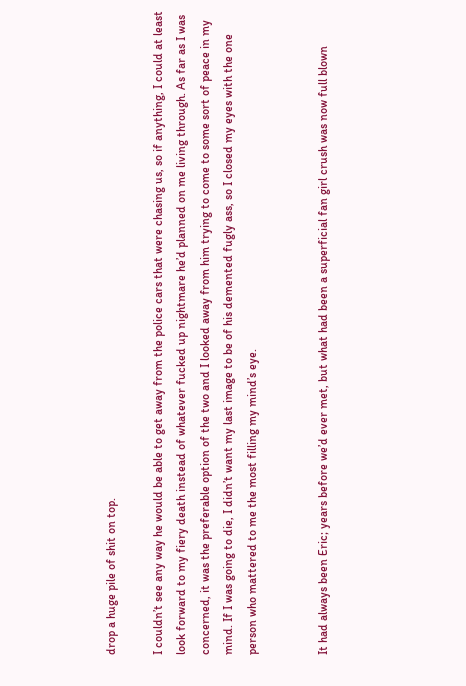drop a huge pile of shit on top.

I couldn’t see any way he would be able to get away from the police cars that were chasing us, so if anything, I could at least look forward to my fiery death instead of whatever fucked up nightmare he’d planned on me living through. As far as I was concerned, it was the preferable option of the two and I looked away from him trying to come to some sort of peace in my mind. If I was going to die, I didn’t want my last image to be of his demented fugly ass, so I closed my eyes with the one person who mattered to me the most filling my mind’s eye.


It had always been Eric; years before we’d ever met, but what had been a superficial fan girl crush was now full blown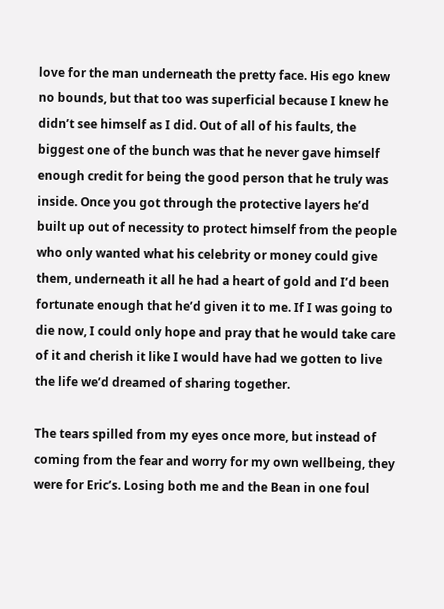love for the man underneath the pretty face. His ego knew no bounds, but that too was superficial because I knew he didn’t see himself as I did. Out of all of his faults, the biggest one of the bunch was that he never gave himself enough credit for being the good person that he truly was inside. Once you got through the protective layers he’d built up out of necessity to protect himself from the people who only wanted what his celebrity or money could give them, underneath it all he had a heart of gold and I’d been fortunate enough that he’d given it to me. If I was going to die now, I could only hope and pray that he would take care of it and cherish it like I would have had we gotten to live the life we’d dreamed of sharing together.

The tears spilled from my eyes once more, but instead of coming from the fear and worry for my own wellbeing, they were for Eric’s. Losing both me and the Bean in one foul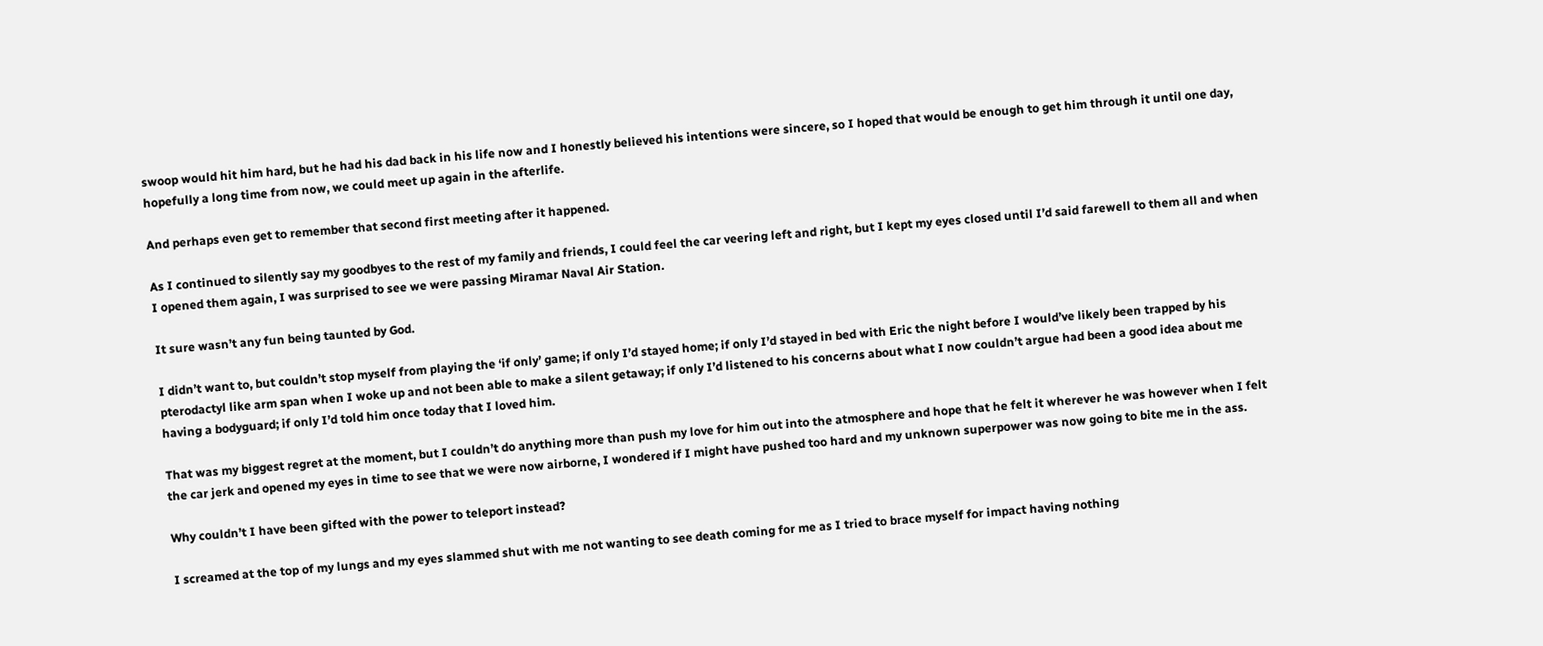swoop would hit him hard, but he had his dad back in his life now and I honestly believed his intentions were sincere, so I hoped that would be enough to get him through it until one day, hopefully a long time from now, we could meet up again in the afterlife.

And perhaps even get to remember that second first meeting after it happened.

As I continued to silently say my goodbyes to the rest of my family and friends, I could feel the car veering left and right, but I kept my eyes closed until I’d said farewell to them all and when I opened them again, I was surprised to see we were passing Miramar Naval Air Station.

It sure wasn’t any fun being taunted by God.

I didn’t want to, but couldn’t stop myself from playing the ‘if only’ game; if only I’d stayed home; if only I’d stayed in bed with Eric the night before I would’ve likely been trapped by his pterodactyl like arm span when I woke up and not been able to make a silent getaway; if only I’d listened to his concerns about what I now couldn’t argue had been a good idea about me having a bodyguard; if only I’d told him once today that I loved him.

That was my biggest regret at the moment, but I couldn’t do anything more than push my love for him out into the atmosphere and hope that he felt it wherever he was however when I felt the car jerk and opened my eyes in time to see that we were now airborne, I wondered if I might have pushed too hard and my unknown superpower was now going to bite me in the ass.

Why couldn’t I have been gifted with the power to teleport instead?

I screamed at the top of my lungs and my eyes slammed shut with me not wanting to see death coming for me as I tried to brace myself for impact having nothing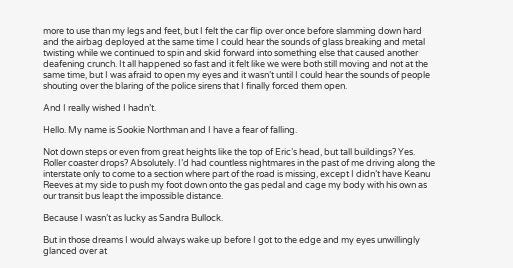more to use than my legs and feet, but I felt the car flip over once before slamming down hard and the airbag deployed at the same time I could hear the sounds of glass breaking and metal twisting while we continued to spin and skid forward into something else that caused another deafening crunch. It all happened so fast and it felt like we were both still moving and not at the same time, but I was afraid to open my eyes and it wasn’t until I could hear the sounds of people shouting over the blaring of the police sirens that I finally forced them open.

And I really wished I hadn’t.

Hello. My name is Sookie Northman and I have a fear of falling.

Not down steps or even from great heights like the top of Eric’s head, but tall buildings? Yes. Roller coaster drops? Absolutely. I’d had countless nightmares in the past of me driving along the interstate only to come to a section where part of the road is missing, except I didn’t have Keanu Reeves at my side to push my foot down onto the gas pedal and cage my body with his own as our transit bus leapt the impossible distance.

Because I wasn’t as lucky as Sandra Bullock.

But in those dreams I would always wake up before I got to the edge and my eyes unwillingly glanced over at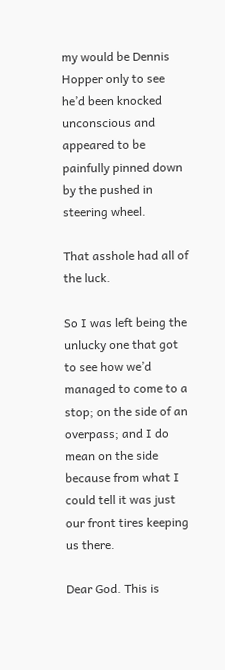my would be Dennis Hopper only to see he’d been knocked unconscious and appeared to be painfully pinned down by the pushed in steering wheel.

That asshole had all of the luck.

So I was left being the unlucky one that got to see how we’d managed to come to a stop; on the side of an overpass; and I do mean on the side because from what I could tell it was just our front tires keeping us there.

Dear God. This is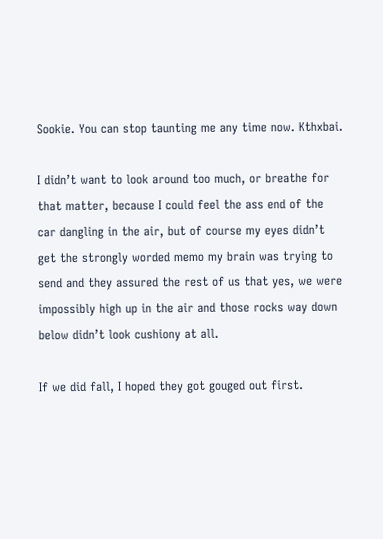Sookie. You can stop taunting me any time now. Kthxbai.

I didn’t want to look around too much, or breathe for that matter, because I could feel the ass end of the car dangling in the air, but of course my eyes didn’t get the strongly worded memo my brain was trying to send and they assured the rest of us that yes, we were impossibly high up in the air and those rocks way down below didn’t look cushiony at all.

If we did fall, I hoped they got gouged out first.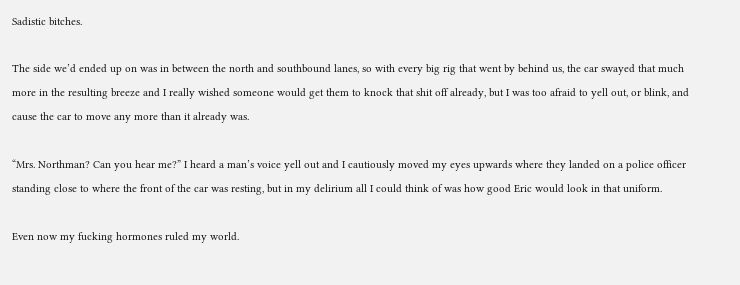Sadistic bitches.

The side we’d ended up on was in between the north and southbound lanes, so with every big rig that went by behind us, the car swayed that much more in the resulting breeze and I really wished someone would get them to knock that shit off already, but I was too afraid to yell out, or blink, and cause the car to move any more than it already was.

“Mrs. Northman? Can you hear me?” I heard a man’s voice yell out and I cautiously moved my eyes upwards where they landed on a police officer standing close to where the front of the car was resting, but in my delirium all I could think of was how good Eric would look in that uniform.

Even now my fucking hormones ruled my world.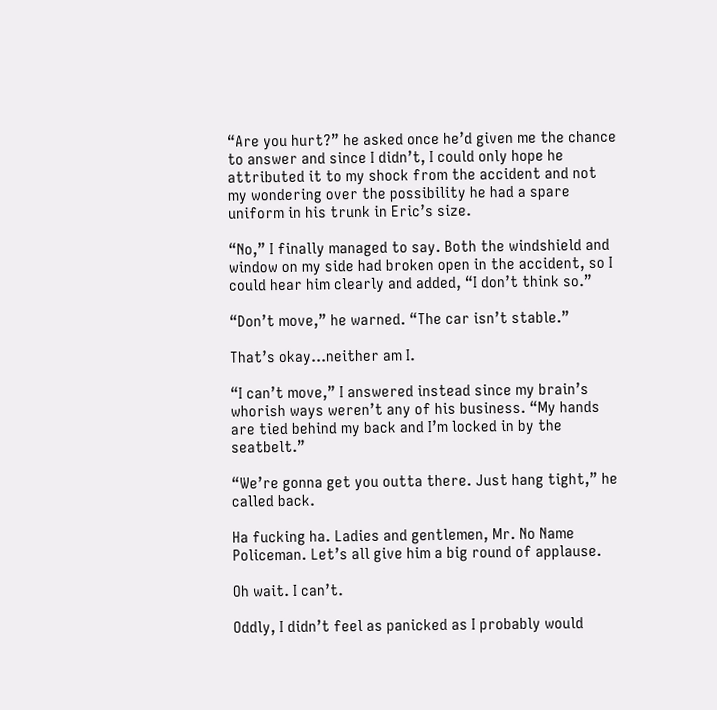“Are you hurt?” he asked once he’d given me the chance to answer and since I didn’t, I could only hope he attributed it to my shock from the accident and not my wondering over the possibility he had a spare uniform in his trunk in Eric’s size.

“No,” I finally managed to say. Both the windshield and window on my side had broken open in the accident, so I could hear him clearly and added, “I don’t think so.”

“Don’t move,” he warned. “The car isn’t stable.”

That’s okay…neither am I.

“I can’t move,” I answered instead since my brain’s whorish ways weren’t any of his business. “My hands are tied behind my back and I’m locked in by the seatbelt.”

“We’re gonna get you outta there. Just hang tight,” he called back.

Ha fucking ha. Ladies and gentlemen, Mr. No Name Policeman. Let’s all give him a big round of applause.

Oh wait. I can’t.

Oddly, I didn’t feel as panicked as I probably would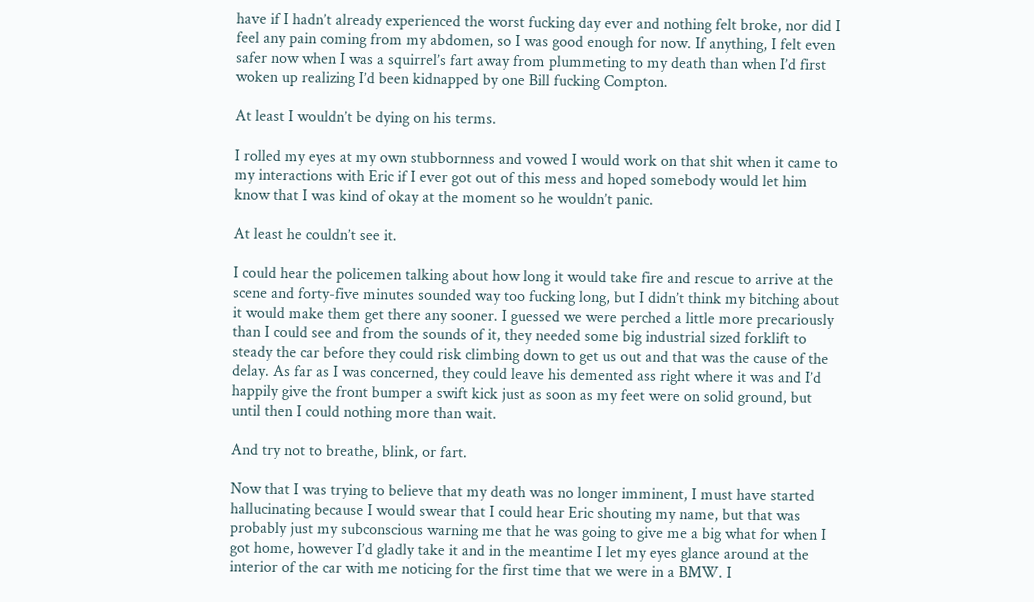have if I hadn’t already experienced the worst fucking day ever and nothing felt broke, nor did I feel any pain coming from my abdomen, so I was good enough for now. If anything, I felt even safer now when I was a squirrel’s fart away from plummeting to my death than when I’d first woken up realizing I’d been kidnapped by one Bill fucking Compton.

At least I wouldn’t be dying on his terms.

I rolled my eyes at my own stubbornness and vowed I would work on that shit when it came to my interactions with Eric if I ever got out of this mess and hoped somebody would let him know that I was kind of okay at the moment so he wouldn’t panic.

At least he couldn’t see it.

I could hear the policemen talking about how long it would take fire and rescue to arrive at the scene and forty-five minutes sounded way too fucking long, but I didn’t think my bitching about it would make them get there any sooner. I guessed we were perched a little more precariously than I could see and from the sounds of it, they needed some big industrial sized forklift to steady the car before they could risk climbing down to get us out and that was the cause of the delay. As far as I was concerned, they could leave his demented ass right where it was and I’d happily give the front bumper a swift kick just as soon as my feet were on solid ground, but until then I could nothing more than wait.

And try not to breathe, blink, or fart.

Now that I was trying to believe that my death was no longer imminent, I must have started hallucinating because I would swear that I could hear Eric shouting my name, but that was probably just my subconscious warning me that he was going to give me a big what for when I got home, however I’d gladly take it and in the meantime I let my eyes glance around at the interior of the car with me noticing for the first time that we were in a BMW. I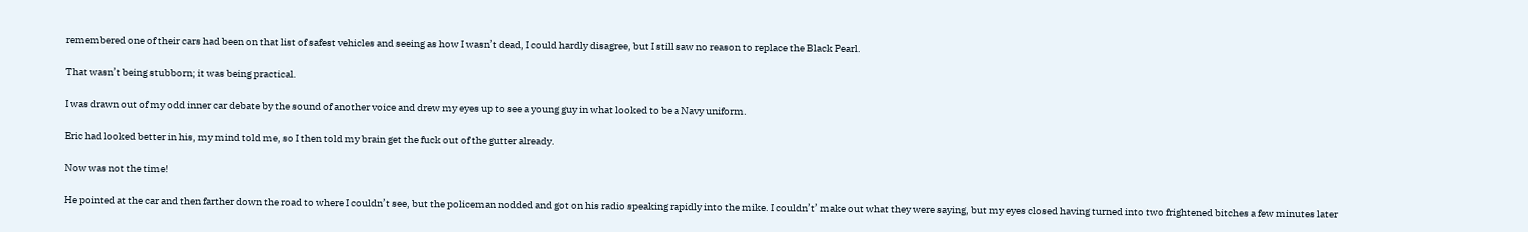remembered one of their cars had been on that list of safest vehicles and seeing as how I wasn’t dead, I could hardly disagree, but I still saw no reason to replace the Black Pearl.

That wasn’t being stubborn; it was being practical.

I was drawn out of my odd inner car debate by the sound of another voice and drew my eyes up to see a young guy in what looked to be a Navy uniform.

Eric had looked better in his, my mind told me, so I then told my brain get the fuck out of the gutter already.

Now was not the time!

He pointed at the car and then farther down the road to where I couldn’t see, but the policeman nodded and got on his radio speaking rapidly into the mike. I couldn’t’ make out what they were saying, but my eyes closed having turned into two frightened bitches a few minutes later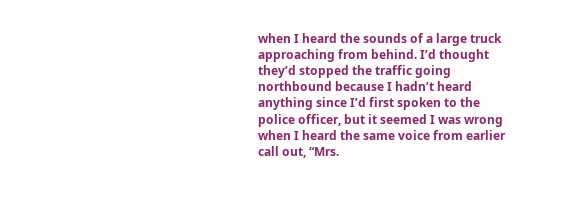when I heard the sounds of a large truck approaching from behind. I’d thought they’d stopped the traffic going northbound because I hadn’t heard anything since I’d first spoken to the police officer, but it seemed I was wrong when I heard the same voice from earlier call out, “Mrs.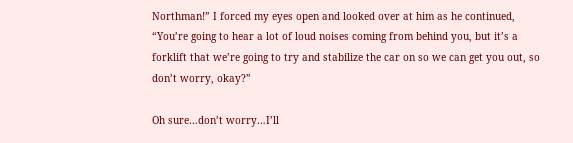Northman!” I forced my eyes open and looked over at him as he continued, “You’re going to hear a lot of loud noises coming from behind you, but it’s a forklift that we’re going to try and stabilize the car on so we can get you out, so don’t worry, okay?”

Oh sure…don’t worry…I’ll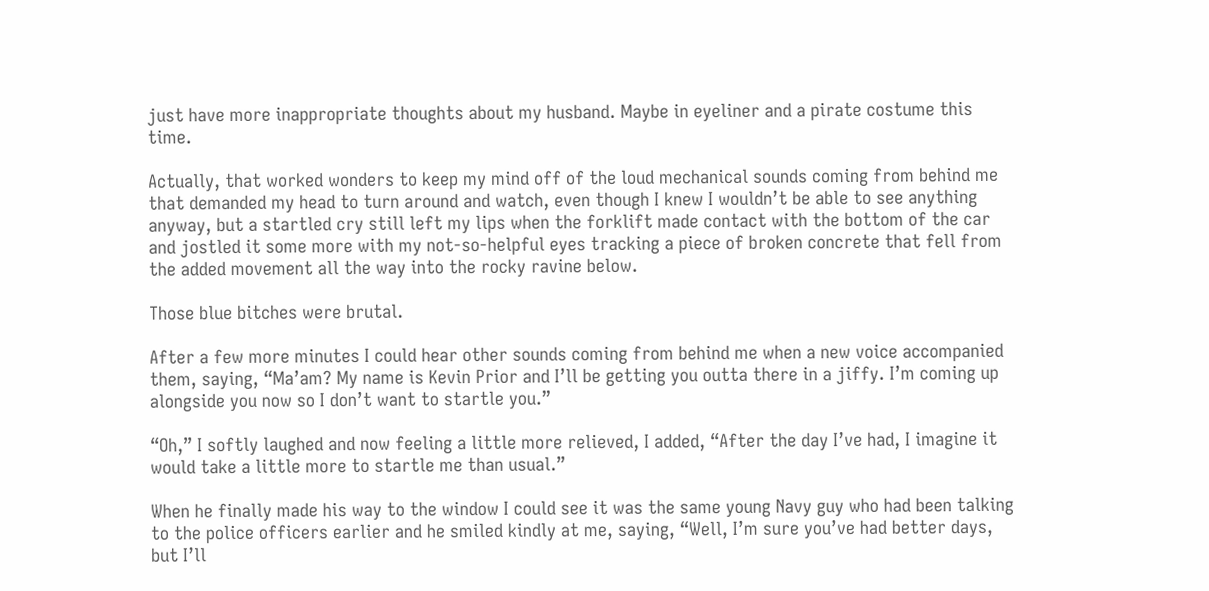just have more inappropriate thoughts about my husband. Maybe in eyeliner and a pirate costume this time.

Actually, that worked wonders to keep my mind off of the loud mechanical sounds coming from behind me that demanded my head to turn around and watch, even though I knew I wouldn’t be able to see anything anyway, but a startled cry still left my lips when the forklift made contact with the bottom of the car and jostled it some more with my not-so-helpful eyes tracking a piece of broken concrete that fell from the added movement all the way into the rocky ravine below.

Those blue bitches were brutal.

After a few more minutes I could hear other sounds coming from behind me when a new voice accompanied them, saying, “Ma’am? My name is Kevin Prior and I’ll be getting you outta there in a jiffy. I’m coming up alongside you now so I don’t want to startle you.”

“Oh,” I softly laughed and now feeling a little more relieved, I added, “After the day I’ve had, I imagine it would take a little more to startle me than usual.”

When he finally made his way to the window I could see it was the same young Navy guy who had been talking to the police officers earlier and he smiled kindly at me, saying, “Well, I’m sure you’ve had better days, but I’ll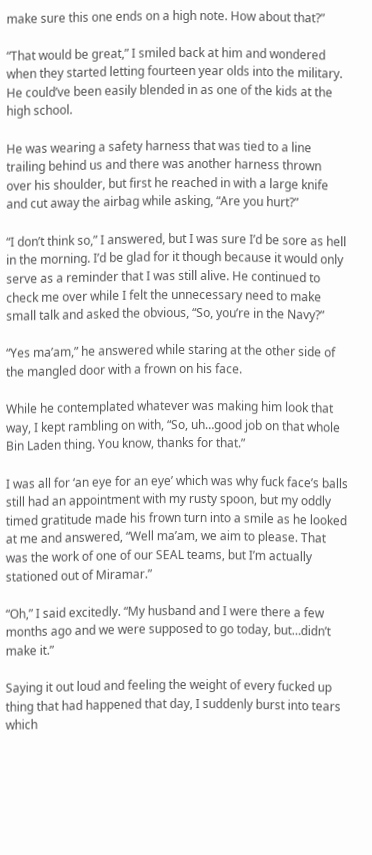make sure this one ends on a high note. How about that?”

“That would be great,” I smiled back at him and wondered when they started letting fourteen year olds into the military. He could’ve been easily blended in as one of the kids at the high school.

He was wearing a safety harness that was tied to a line trailing behind us and there was another harness thrown over his shoulder, but first he reached in with a large knife and cut away the airbag while asking, “Are you hurt?”

“I don’t think so,” I answered, but I was sure I’d be sore as hell in the morning. I’d be glad for it though because it would only serve as a reminder that I was still alive. He continued to check me over while I felt the unnecessary need to make small talk and asked the obvious, “So, you’re in the Navy?”

“Yes ma’am,” he answered while staring at the other side of the mangled door with a frown on his face.

While he contemplated whatever was making him look that way, I kept rambling on with, “So, uh…good job on that whole Bin Laden thing. You know, thanks for that.”

I was all for ‘an eye for an eye’ which was why fuck face’s balls still had an appointment with my rusty spoon, but my oddly timed gratitude made his frown turn into a smile as he looked at me and answered, “Well ma’am, we aim to please. That was the work of one of our SEAL teams, but I’m actually stationed out of Miramar.”

“Oh,” I said excitedly. “My husband and I were there a few months ago and we were supposed to go today, but…didn’t make it.”

Saying it out loud and feeling the weight of every fucked up thing that had happened that day, I suddenly burst into tears which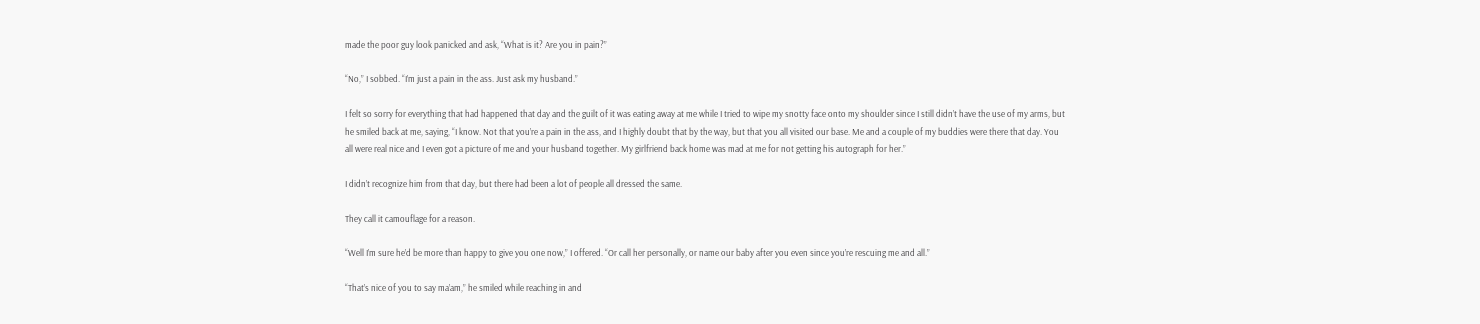made the poor guy look panicked and ask, “What is it? Are you in pain?”

“No,” I sobbed. “I’m just a pain in the ass. Just ask my husband.”

I felt so sorry for everything that had happened that day and the guilt of it was eating away at me while I tried to wipe my snotty face onto my shoulder since I still didn’t have the use of my arms, but he smiled back at me, saying, “I know. Not that you’re a pain in the ass, and I highly doubt that by the way, but that you all visited our base. Me and a couple of my buddies were there that day. You all were real nice and I even got a picture of me and your husband together. My girlfriend back home was mad at me for not getting his autograph for her.”

I didn’t recognize him from that day, but there had been a lot of people all dressed the same.

They call it camouflage for a reason.

“Well I’m sure he’d be more than happy to give you one now,” I offered. “Or call her personally, or name our baby after you even since you’re rescuing me and all.”

“That’s nice of you to say ma’am,” he smiled while reaching in and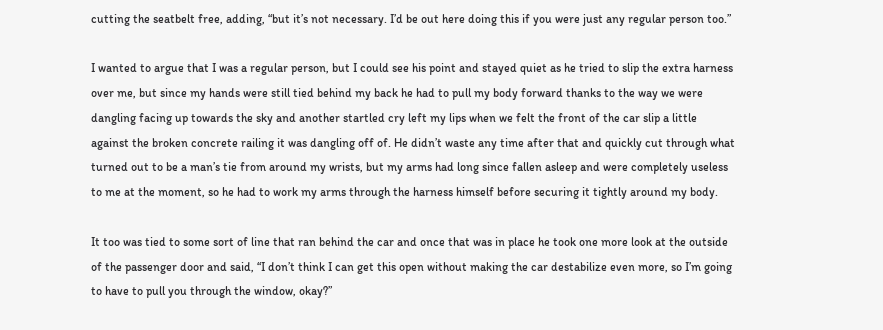cutting the seatbelt free, adding, “but it’s not necessary. I’d be out here doing this if you were just any regular person too.”

I wanted to argue that I was a regular person, but I could see his point and stayed quiet as he tried to slip the extra harness over me, but since my hands were still tied behind my back he had to pull my body forward thanks to the way we were dangling facing up towards the sky and another startled cry left my lips when we felt the front of the car slip a little against the broken concrete railing it was dangling off of. He didn’t waste any time after that and quickly cut through what turned out to be a man’s tie from around my wrists, but my arms had long since fallen asleep and were completely useless to me at the moment, so he had to work my arms through the harness himself before securing it tightly around my body.

It too was tied to some sort of line that ran behind the car and once that was in place he took one more look at the outside of the passenger door and said, “I don’t think I can get this open without making the car destabilize even more, so I’m going to have to pull you through the window, okay?”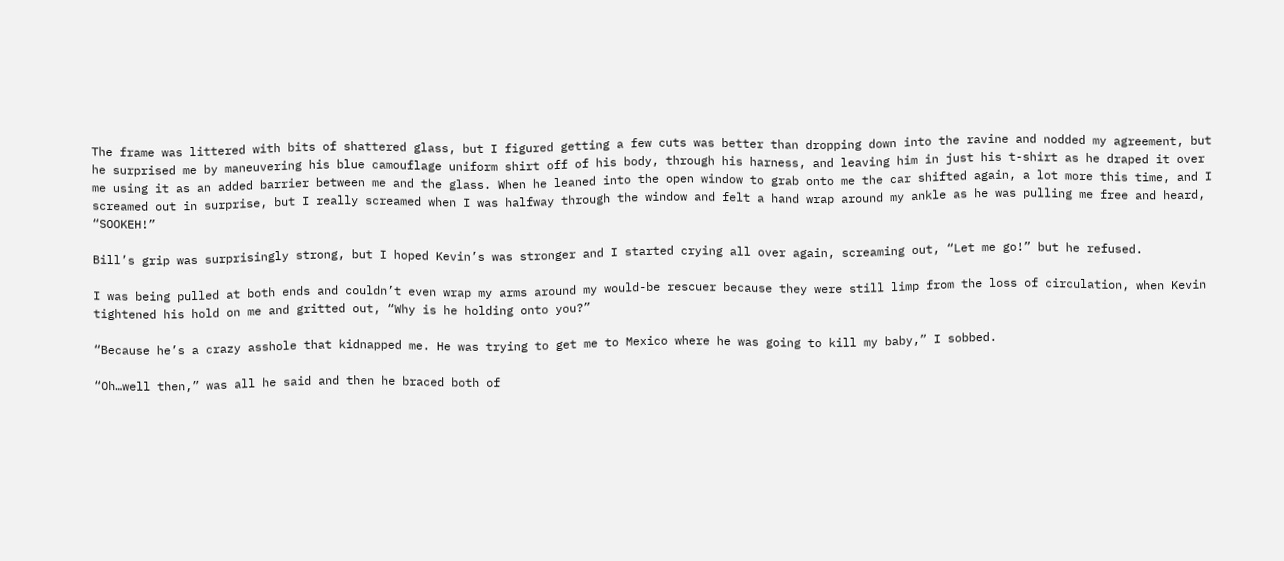The frame was littered with bits of shattered glass, but I figured getting a few cuts was better than dropping down into the ravine and nodded my agreement, but he surprised me by maneuvering his blue camouflage uniform shirt off of his body, through his harness, and leaving him in just his t-shirt as he draped it over me using it as an added barrier between me and the glass. When he leaned into the open window to grab onto me the car shifted again, a lot more this time, and I screamed out in surprise, but I really screamed when I was halfway through the window and felt a hand wrap around my ankle as he was pulling me free and heard, “SOOKEH!”

Bill’s grip was surprisingly strong, but I hoped Kevin’s was stronger and I started crying all over again, screaming out, “Let me go!” but he refused.

I was being pulled at both ends and couldn’t even wrap my arms around my would-be rescuer because they were still limp from the loss of circulation, when Kevin tightened his hold on me and gritted out, “Why is he holding onto you?”

“Because he’s a crazy asshole that kidnapped me. He was trying to get me to Mexico where he was going to kill my baby,” I sobbed.

“Oh…well then,” was all he said and then he braced both of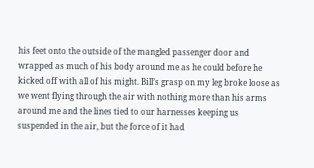his feet onto the outside of the mangled passenger door and wrapped as much of his body around me as he could before he kicked off with all of his might. Bill’s grasp on my leg broke loose as we went flying through the air with nothing more than his arms around me and the lines tied to our harnesses keeping us suspended in the air, but the force of it had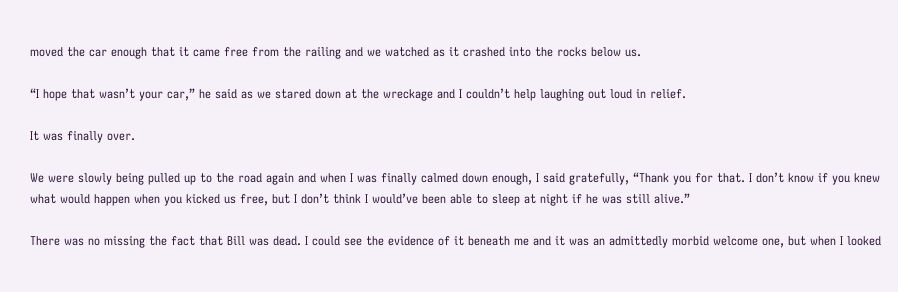moved the car enough that it came free from the railing and we watched as it crashed into the rocks below us.

“I hope that wasn’t your car,” he said as we stared down at the wreckage and I couldn’t help laughing out loud in relief.

It was finally over.

We were slowly being pulled up to the road again and when I was finally calmed down enough, I said gratefully, “Thank you for that. I don’t know if you knew what would happen when you kicked us free, but I don’t think I would’ve been able to sleep at night if he was still alive.”

There was no missing the fact that Bill was dead. I could see the evidence of it beneath me and it was an admittedly morbid welcome one, but when I looked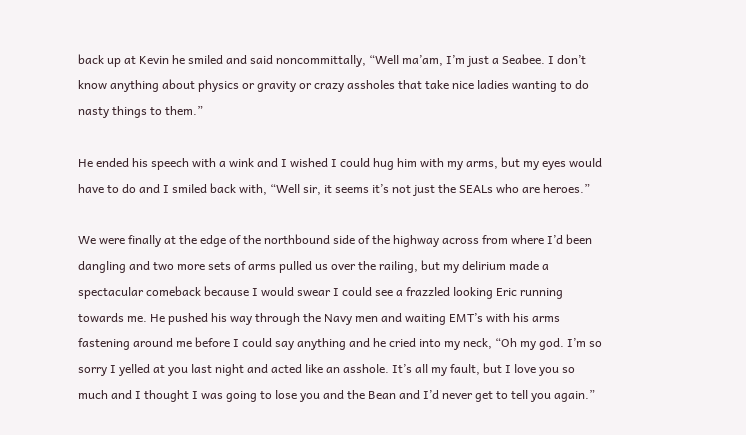back up at Kevin he smiled and said noncommittally, “Well ma’am, I’m just a Seabee. I don’t know anything about physics or gravity or crazy assholes that take nice ladies wanting to do nasty things to them.”

He ended his speech with a wink and I wished I could hug him with my arms, but my eyes would have to do and I smiled back with, “Well sir, it seems it’s not just the SEALs who are heroes.”

We were finally at the edge of the northbound side of the highway across from where I’d been dangling and two more sets of arms pulled us over the railing, but my delirium made a spectacular comeback because I would swear I could see a frazzled looking Eric running towards me. He pushed his way through the Navy men and waiting EMT’s with his arms fastening around me before I could say anything and he cried into my neck, “Oh my god. I’m so sorry I yelled at you last night and acted like an asshole. It’s all my fault, but I love you so much and I thought I was going to lose you and the Bean and I’d never get to tell you again.”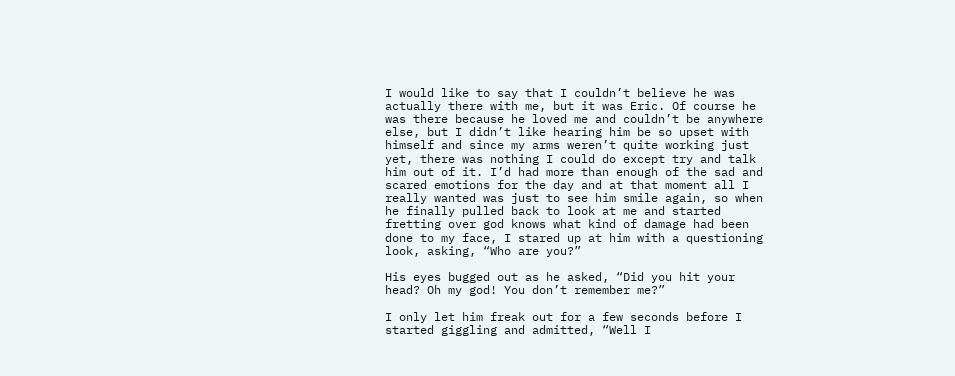I would like to say that I couldn’t believe he was actually there with me, but it was Eric. Of course he was there because he loved me and couldn’t be anywhere else, but I didn’t like hearing him be so upset with himself and since my arms weren’t quite working just yet, there was nothing I could do except try and talk him out of it. I’d had more than enough of the sad and scared emotions for the day and at that moment all I really wanted was just to see him smile again, so when he finally pulled back to look at me and started fretting over god knows what kind of damage had been done to my face, I stared up at him with a questioning look, asking, “Who are you?”

His eyes bugged out as he asked, “Did you hit your head? Oh my god! You don’t remember me?”

I only let him freak out for a few seconds before I started giggling and admitted, “Well I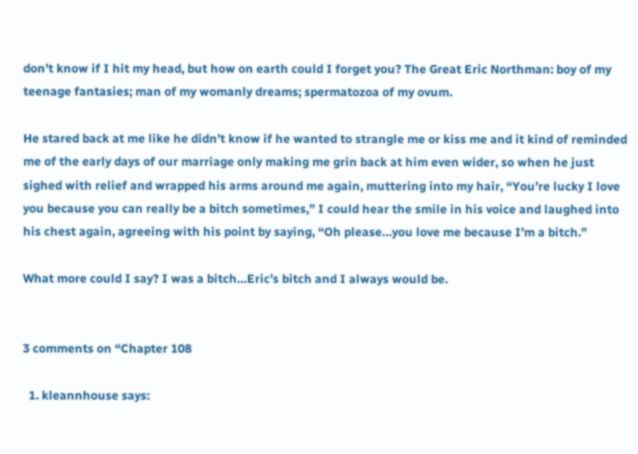don’t know if I hit my head, but how on earth could I forget you? The Great Eric Northman: boy of my teenage fantasies; man of my womanly dreams; spermatozoa of my ovum.

He stared back at me like he didn’t know if he wanted to strangle me or kiss me and it kind of reminded me of the early days of our marriage only making me grin back at him even wider, so when he just sighed with relief and wrapped his arms around me again, muttering into my hair, “You’re lucky I love you because you can really be a bitch sometimes,” I could hear the smile in his voice and laughed into his chest again, agreeing with his point by saying, “Oh please…you love me because I’m a bitch.”

What more could I say? I was a bitch…Eric’s bitch and I always would be.


3 comments on “Chapter 108

  1. kleannhouse says: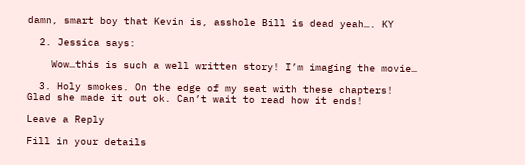damn, smart boy that Kevin is, asshole Bill is dead yeah…. KY

  2. Jessica says:

    Wow…this is such a well written story! I’m imaging the movie…

  3. Holy smokes. On the edge of my seat with these chapters! Glad she made it out ok. Can’t wait to read how it ends!

Leave a Reply

Fill in your details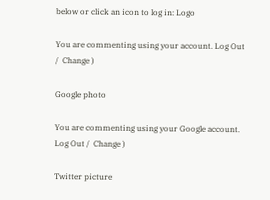below or click an icon to log in: Logo

You are commenting using your account. Log Out /  Change )

Google photo

You are commenting using your Google account. Log Out /  Change )

Twitter picture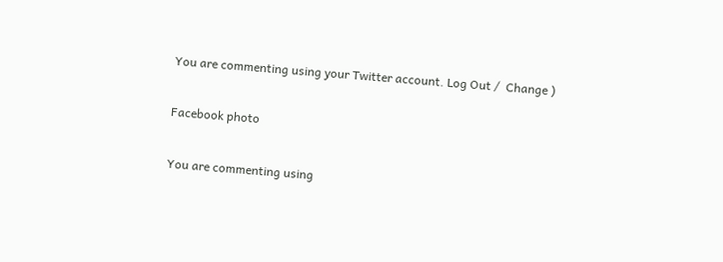You are commenting using your Twitter account. Log Out /  Change )

Facebook photo

You are commenting using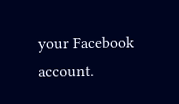your Facebook account.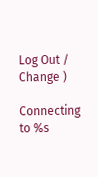Log Out /  Change )

Connecting to %s